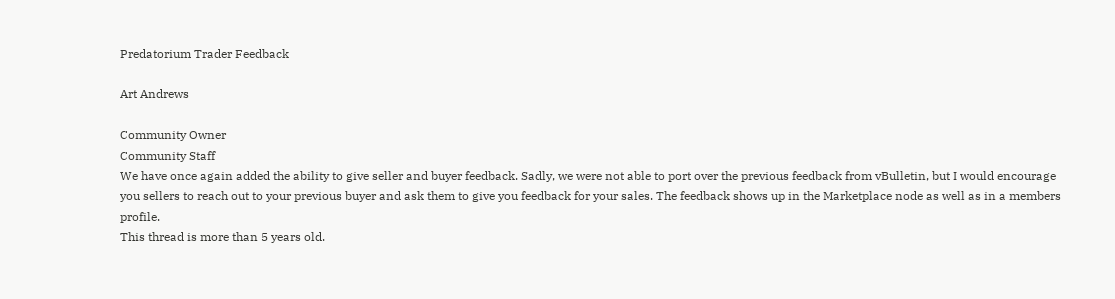Predatorium Trader Feedback

Art Andrews

Community Owner
Community Staff
We have once again added the ability to give seller and buyer feedback. Sadly, we were not able to port over the previous feedback from vBulletin, but I would encourage you sellers to reach out to your previous buyer and ask them to give you feedback for your sales. The feedback shows up in the Marketplace node as well as in a members profile.
This thread is more than 5 years old.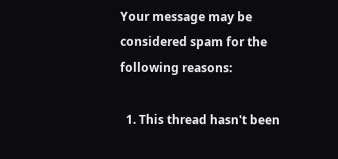Your message may be considered spam for the following reasons:

  1. This thread hasn't been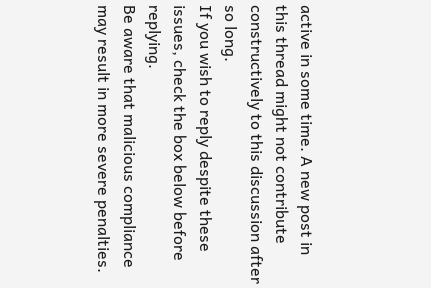active in some time. A new post in this thread might not contribute constructively to this discussion after so long.
If you wish to reply despite these issues, check the box below before replying.
Be aware that malicious compliance may result in more severe penalties.